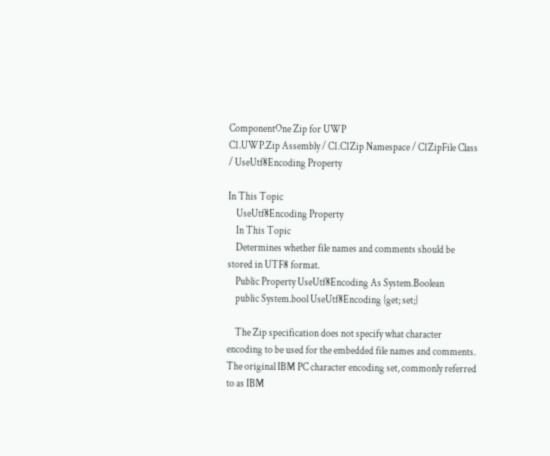ComponentOne Zip for UWP
C1.UWP.Zip Assembly / C1.C1Zip Namespace / C1ZipFile Class / UseUtf8Encoding Property

In This Topic
    UseUtf8Encoding Property
    In This Topic
    Determines whether file names and comments should be stored in UTF8 format.
    Public Property UseUtf8Encoding As System.Boolean
    public System.bool UseUtf8Encoding {get; set;}

    The Zip specification does not specify what character encoding to be used for the embedded file names and comments. The original IBM PC character encoding set, commonly referred to as IBM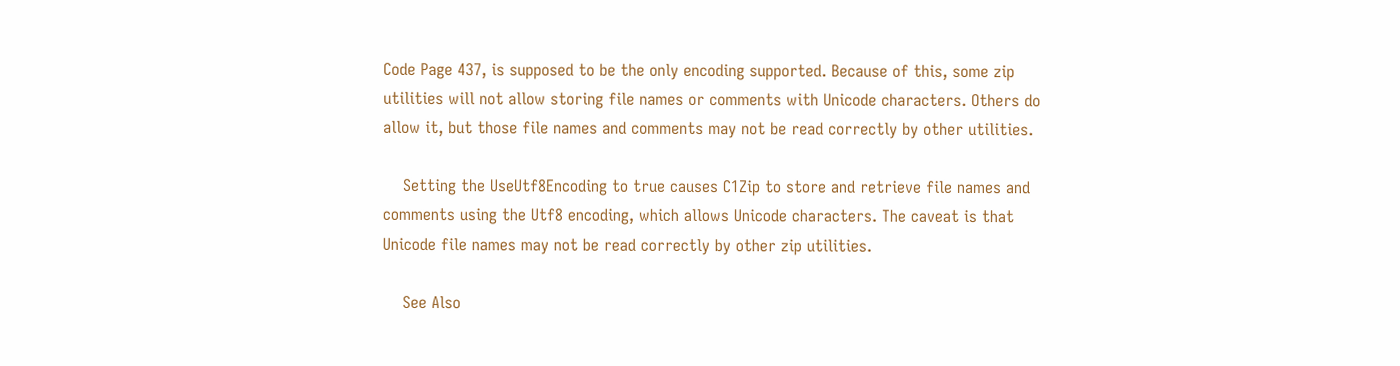Code Page 437, is supposed to be the only encoding supported. Because of this, some zip utilities will not allow storing file names or comments with Unicode characters. Others do allow it, but those file names and comments may not be read correctly by other utilities.

    Setting the UseUtf8Encoding to true causes C1Zip to store and retrieve file names and comments using the Utf8 encoding, which allows Unicode characters. The caveat is that Unicode file names may not be read correctly by other zip utilities.

    See Also